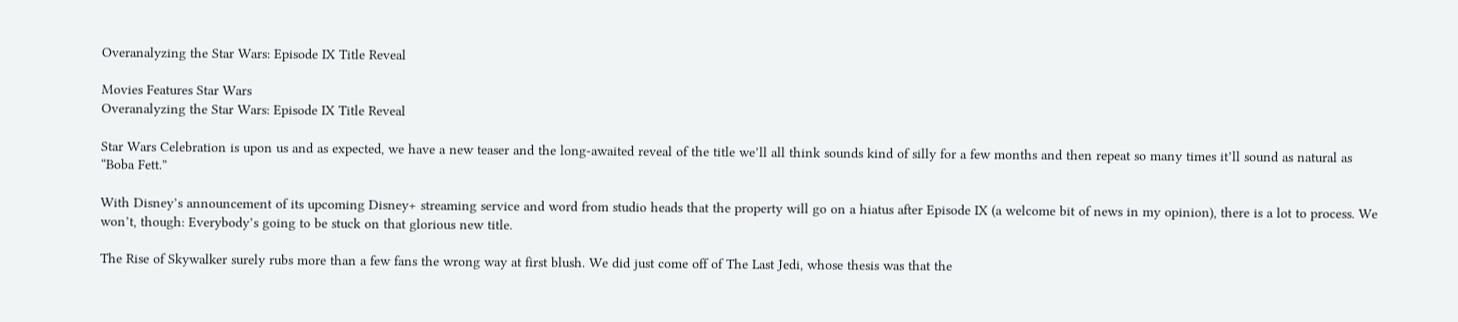Overanalyzing the Star Wars: Episode IX Title Reveal

Movies Features Star Wars
Overanalyzing the Star Wars: Episode IX Title Reveal

Star Wars Celebration is upon us and as expected, we have a new teaser and the long-awaited reveal of the title we’ll all think sounds kind of silly for a few months and then repeat so many times it’ll sound as natural as “Boba Fett.”

With Disney’s announcement of its upcoming Disney+ streaming service and word from studio heads that the property will go on a hiatus after Episode IX (a welcome bit of news in my opinion), there is a lot to process. We won’t, though: Everybody’s going to be stuck on that glorious new title.

The Rise of Skywalker surely rubs more than a few fans the wrong way at first blush. We did just come off of The Last Jedi, whose thesis was that the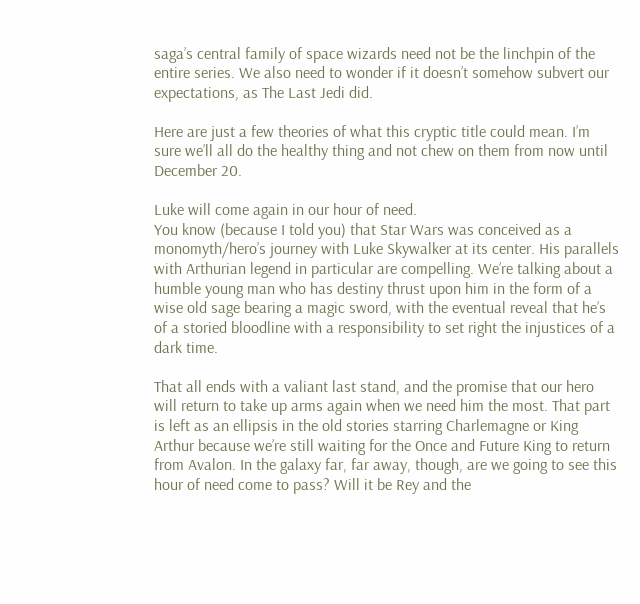saga’s central family of space wizards need not be the linchpin of the entire series. We also need to wonder if it doesn’t somehow subvert our expectations, as The Last Jedi did.

Here are just a few theories of what this cryptic title could mean. I’m sure we’ll all do the healthy thing and not chew on them from now until December 20.

Luke will come again in our hour of need.
You know (because I told you) that Star Wars was conceived as a monomyth/hero’s journey with Luke Skywalker at its center. His parallels with Arthurian legend in particular are compelling. We’re talking about a humble young man who has destiny thrust upon him in the form of a wise old sage bearing a magic sword, with the eventual reveal that he’s of a storied bloodline with a responsibility to set right the injustices of a dark time.

That all ends with a valiant last stand, and the promise that our hero will return to take up arms again when we need him the most. That part is left as an ellipsis in the old stories starring Charlemagne or King Arthur because we’re still waiting for the Once and Future King to return from Avalon. In the galaxy far, far away, though, are we going to see this hour of need come to pass? Will it be Rey and the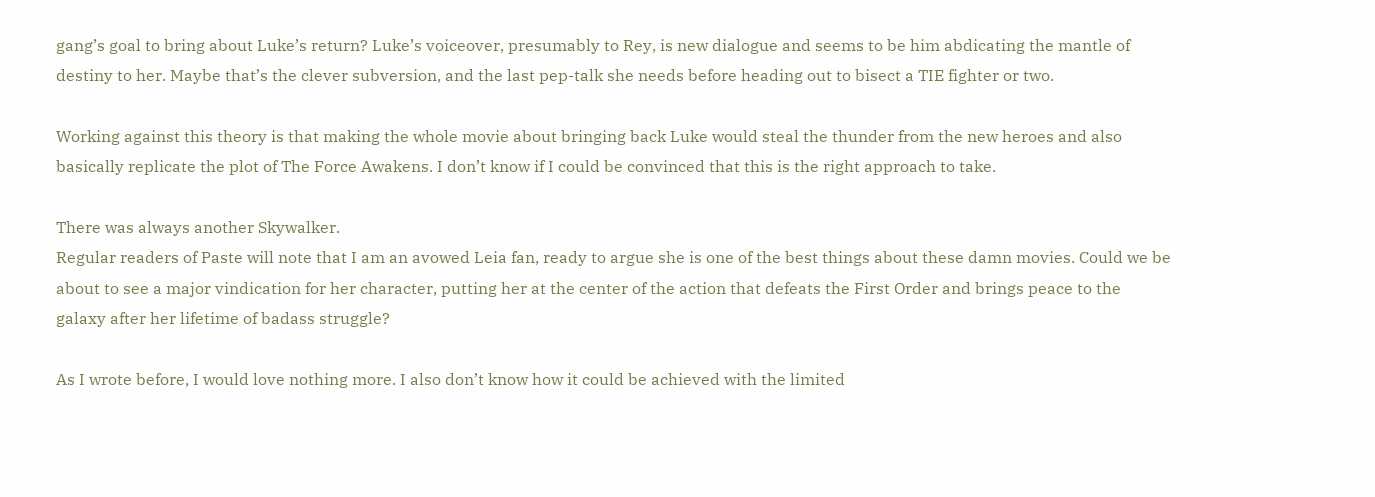gang’s goal to bring about Luke’s return? Luke’s voiceover, presumably to Rey, is new dialogue and seems to be him abdicating the mantle of destiny to her. Maybe that’s the clever subversion, and the last pep-talk she needs before heading out to bisect a TIE fighter or two.

Working against this theory is that making the whole movie about bringing back Luke would steal the thunder from the new heroes and also basically replicate the plot of The Force Awakens. I don’t know if I could be convinced that this is the right approach to take.

There was always another Skywalker.
Regular readers of Paste will note that I am an avowed Leia fan, ready to argue she is one of the best things about these damn movies. Could we be about to see a major vindication for her character, putting her at the center of the action that defeats the First Order and brings peace to the galaxy after her lifetime of badass struggle?

As I wrote before, I would love nothing more. I also don’t know how it could be achieved with the limited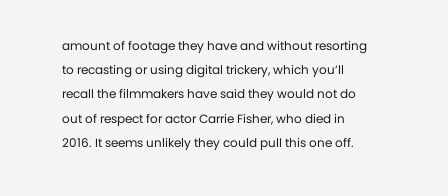amount of footage they have and without resorting to recasting or using digital trickery, which you’ll recall the filmmakers have said they would not do out of respect for actor Carrie Fisher, who died in 2016. It seems unlikely they could pull this one off.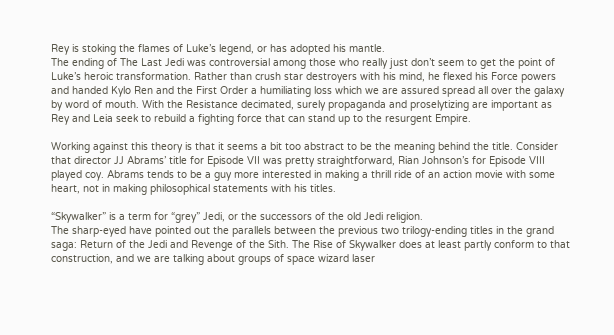Rey is stoking the flames of Luke’s legend, or has adopted his mantle.
The ending of The Last Jedi was controversial among those who really just don’t seem to get the point of Luke’s heroic transformation. Rather than crush star destroyers with his mind, he flexed his Force powers and handed Kylo Ren and the First Order a humiliating loss which we are assured spread all over the galaxy by word of mouth. With the Resistance decimated, surely propaganda and proselytizing are important as Rey and Leia seek to rebuild a fighting force that can stand up to the resurgent Empire.

Working against this theory is that it seems a bit too abstract to be the meaning behind the title. Consider that director JJ Abrams’ title for Episode VII was pretty straightforward, Rian Johnson’s for Episode VIII played coy. Abrams tends to be a guy more interested in making a thrill ride of an action movie with some heart, not in making philosophical statements with his titles.

“Skywalker” is a term for “grey” Jedi, or the successors of the old Jedi religion.
The sharp-eyed have pointed out the parallels between the previous two trilogy-ending titles in the grand saga: Return of the Jedi and Revenge of the Sith. The Rise of Skywalker does at least partly conform to that construction, and we are talking about groups of space wizard laser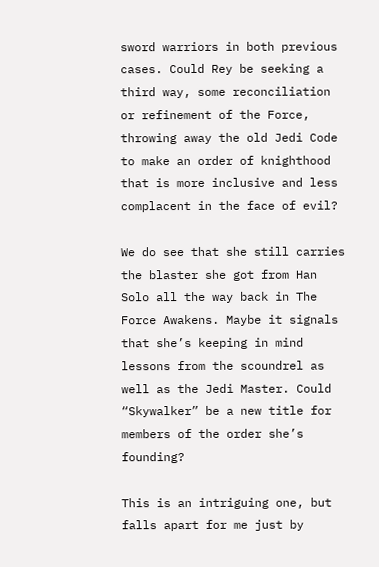sword warriors in both previous cases. Could Rey be seeking a third way, some reconciliation or refinement of the Force, throwing away the old Jedi Code to make an order of knighthood that is more inclusive and less complacent in the face of evil?

We do see that she still carries the blaster she got from Han Solo all the way back in The Force Awakens. Maybe it signals that she’s keeping in mind lessons from the scoundrel as well as the Jedi Master. Could “Skywalker” be a new title for members of the order she’s founding?

This is an intriguing one, but falls apart for me just by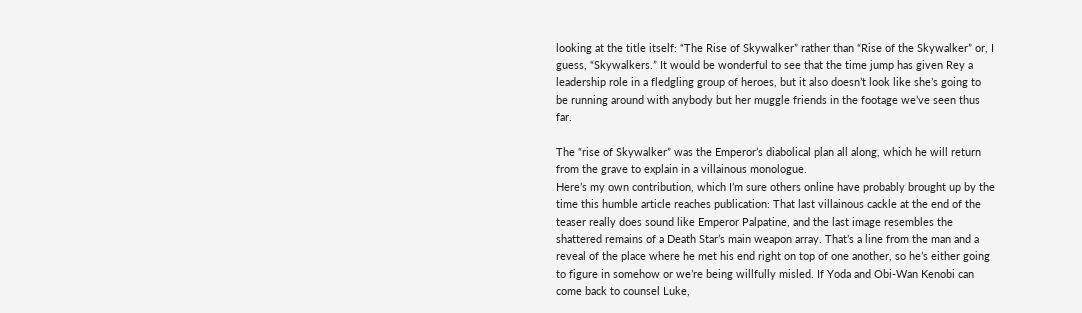looking at the title itself: “The Rise of Skywalker” rather than “Rise of the Skywalker” or, I guess, “Skywalkers.” It would be wonderful to see that the time jump has given Rey a leadership role in a fledgling group of heroes, but it also doesn’t look like she’s going to be running around with anybody but her muggle friends in the footage we’ve seen thus far.

The “rise of Skywalker” was the Emperor’s diabolical plan all along, which he will return from the grave to explain in a villainous monologue.
Here’s my own contribution, which I’m sure others online have probably brought up by the time this humble article reaches publication: That last villainous cackle at the end of the teaser really does sound like Emperor Palpatine, and the last image resembles the shattered remains of a Death Star’s main weapon array. That’s a line from the man and a reveal of the place where he met his end right on top of one another, so he’s either going to figure in somehow or we’re being willfully misled. If Yoda and Obi-Wan Kenobi can come back to counsel Luke,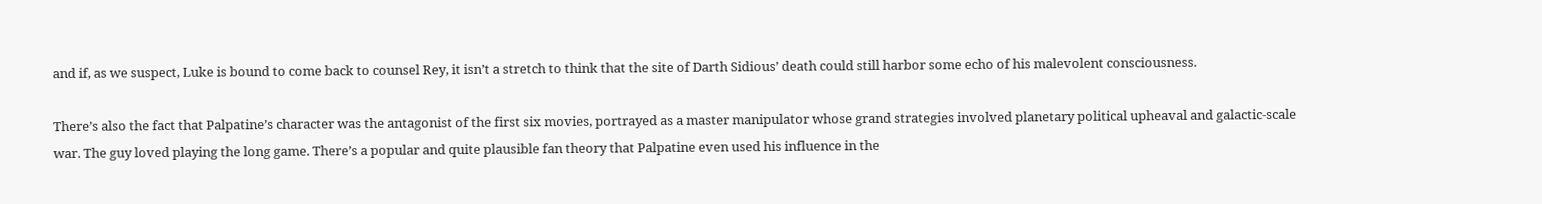and if, as we suspect, Luke is bound to come back to counsel Rey, it isn’t a stretch to think that the site of Darth Sidious’ death could still harbor some echo of his malevolent consciousness.

There’s also the fact that Palpatine’s character was the antagonist of the first six movies, portrayed as a master manipulator whose grand strategies involved planetary political upheaval and galactic-scale war. The guy loved playing the long game. There’s a popular and quite plausible fan theory that Palpatine even used his influence in the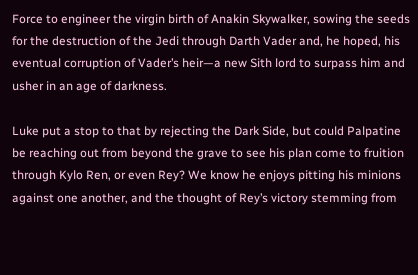Force to engineer the virgin birth of Anakin Skywalker, sowing the seeds for the destruction of the Jedi through Darth Vader and, he hoped, his eventual corruption of Vader’s heir—a new Sith lord to surpass him and usher in an age of darkness.

Luke put a stop to that by rejecting the Dark Side, but could Palpatine be reaching out from beyond the grave to see his plan come to fruition through Kylo Ren, or even Rey? We know he enjoys pitting his minions against one another, and the thought of Rey’s victory stemming from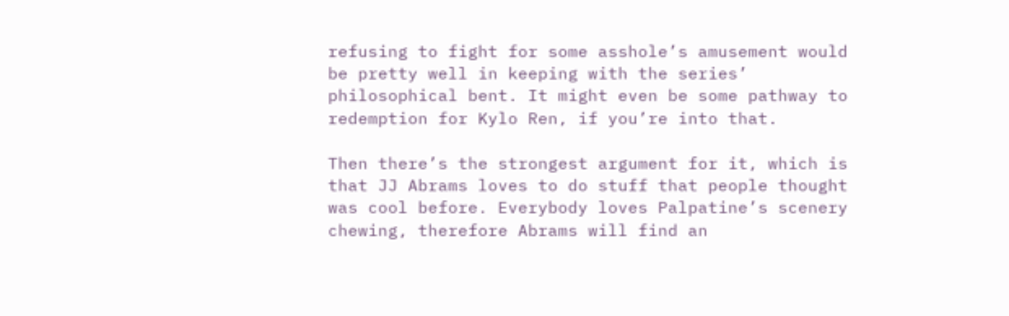refusing to fight for some asshole’s amusement would be pretty well in keeping with the series’ philosophical bent. It might even be some pathway to redemption for Kylo Ren, if you’re into that.

Then there’s the strongest argument for it, which is that JJ Abrams loves to do stuff that people thought was cool before. Everybody loves Palpatine’s scenery chewing, therefore Abrams will find an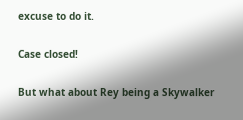excuse to do it.

Case closed!

But what about Rey being a Skywalker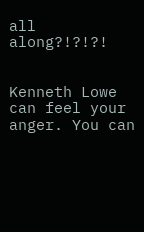all along?!?!?!


Kenneth Lowe can feel your anger. You can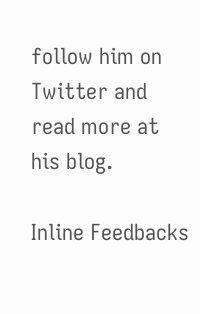follow him on Twitter and read more at his blog.

Inline Feedbacks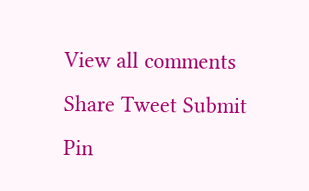View all comments
Share Tweet Submit Pin